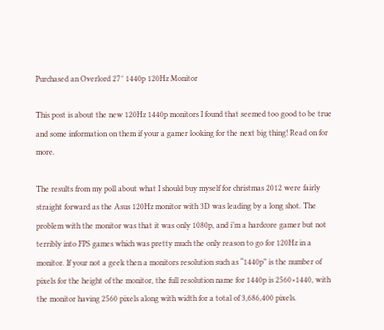Purchased an Overlord 27″ 1440p 120Hz Monitor

This post is about the new 120Hz 1440p monitors I found that seemed too good to be true and some information on them if your a gamer looking for the next big thing! Read on for more.

The results from my poll about what I should buy myself for christmas 2012 were fairly straight forward as the Asus 120Hz monitor with 3D was leading by a long shot. The problem with the monitor was that it was only 1080p, and i’m a hardcore gamer but not terribly into FPS games which was pretty much the only reason to go for 120Hz in a monitor. If your not a geek then a monitors resolution such as “1440p” is the number of pixels for the height of the monitor, the full resolution name for 1440p is 2560×1440, with the monitor having 2560 pixels along with width for a total of 3,686,400 pixels.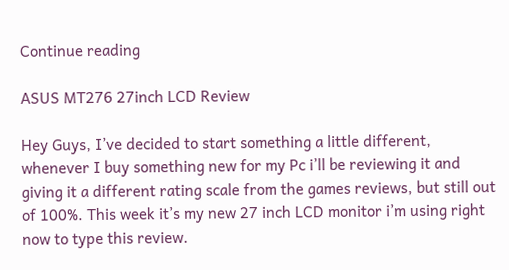Continue reading

ASUS MT276 27inch LCD Review

Hey Guys, I’ve decided to start something a little different, whenever I buy something new for my Pc i’ll be reviewing it and giving it a different rating scale from the games reviews, but still out of 100%. This week it’s my new 27 inch LCD monitor i’m using right now to type this review.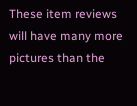These item reviews will have many more pictures than the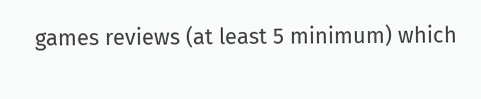games reviews (at least 5 minimum) which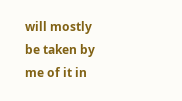will mostly be taken by me of it in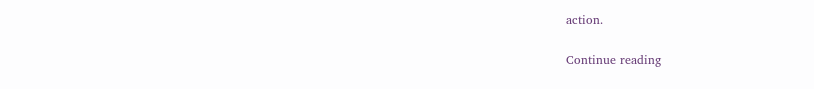action.

Continue reading